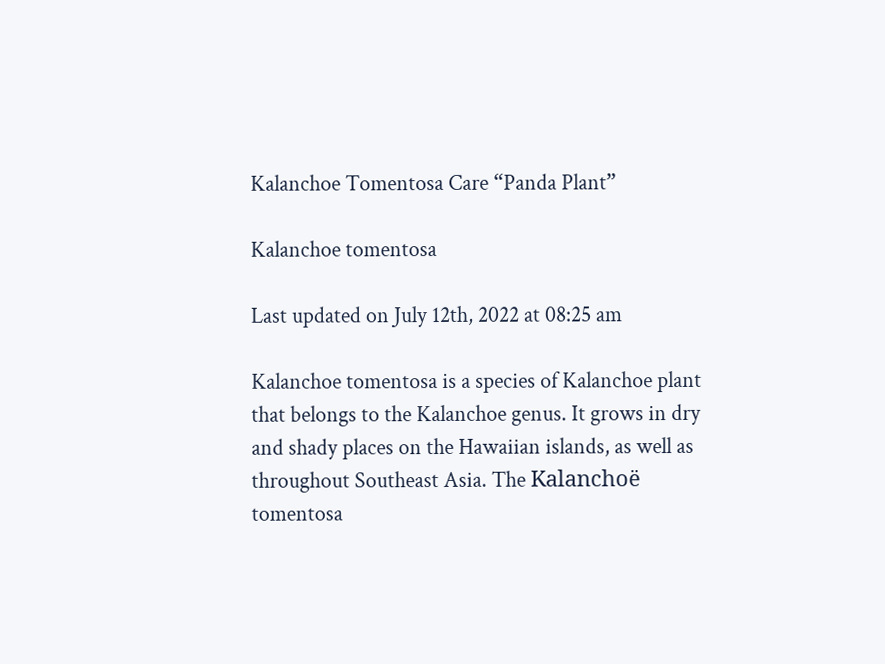Kalanchoe Tomentosa Care “Panda Plant”

Kalanchoe tomentosa

Last updated on July 12th, 2022 at 08:25 am

Kalanchoe tomentosa is a species of Kalanchoe plant that belongs to the Kalanchoe genus. It grows in dry and shady places on the Hawaiian islands, as well as throughout Southeast Asia. The Kalanchoë tomentosa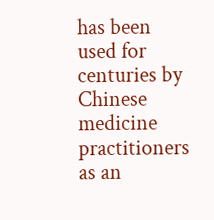has been used for centuries by Chinese medicine practitioners as an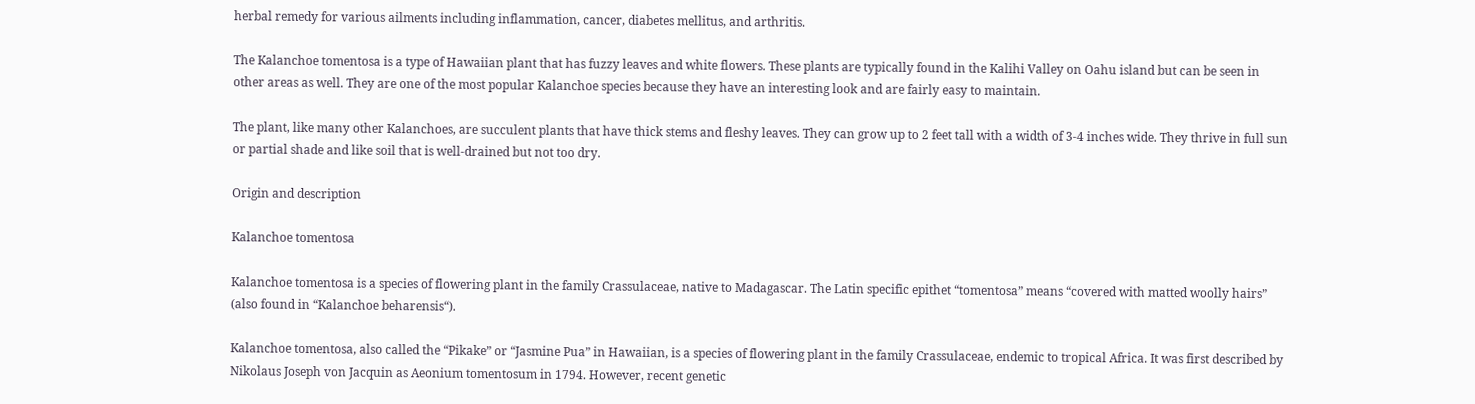herbal remedy for various ailments including inflammation, cancer, diabetes mellitus, and arthritis.

The Kalanchoe tomentosa is a type of Hawaiian plant that has fuzzy leaves and white flowers. These plants are typically found in the Kalihi Valley on Oahu island but can be seen in other areas as well. They are one of the most popular Kalanchoe species because they have an interesting look and are fairly easy to maintain.

The plant, like many other Kalanchoes, are succulent plants that have thick stems and fleshy leaves. They can grow up to 2 feet tall with a width of 3-4 inches wide. They thrive in full sun or partial shade and like soil that is well-drained but not too dry.

Origin and description

Kalanchoe tomentosa

Kalanchoe tomentosa is a species of flowering plant in the family Crassulaceae, native to Madagascar. The Latin specific epithet “tomentosa” means “covered with matted woolly hairs” (also found in “Kalanchoe beharensis“).

Kalanchoe tomentosa, also called the “Pikake” or “Jasmine Pua” in Hawaiian, is a species of flowering plant in the family Crassulaceae, endemic to tropical Africa. It was first described by Nikolaus Joseph von Jacquin as Aeonium tomentosum in 1794. However, recent genetic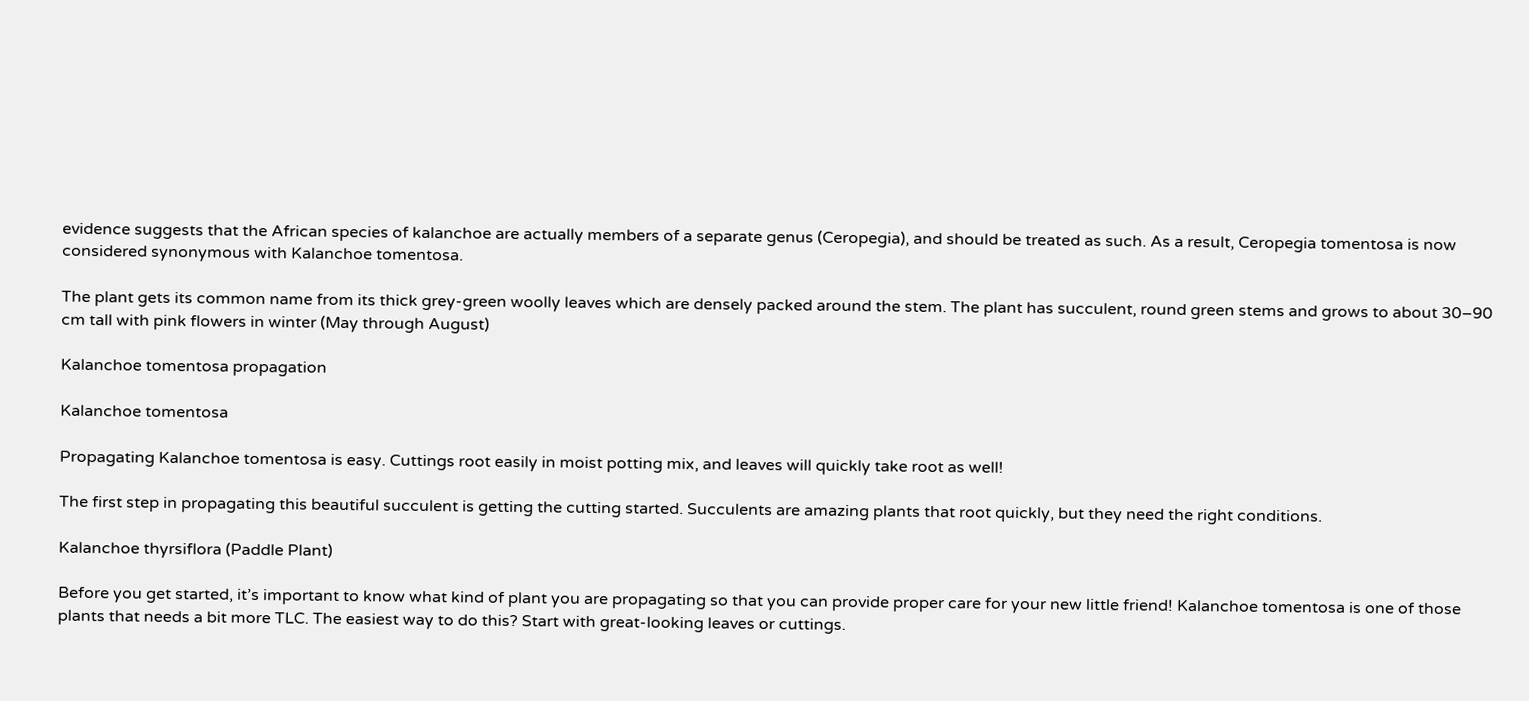evidence suggests that the African species of kalanchoe are actually members of a separate genus (Ceropegia), and should be treated as such. As a result, Ceropegia tomentosa is now considered synonymous with Kalanchoe tomentosa.

The plant gets its common name from its thick grey-green woolly leaves which are densely packed around the stem. The plant has succulent, round green stems and grows to about 30–90 cm tall with pink flowers in winter (May through August)

Kalanchoe tomentosa propagation

Kalanchoe tomentosa

Propagating Kalanchoe tomentosa is easy. Cuttings root easily in moist potting mix, and leaves will quickly take root as well!

The first step in propagating this beautiful succulent is getting the cutting started. Succulents are amazing plants that root quickly, but they need the right conditions.

Kalanchoe thyrsiflora (Paddle Plant)

Before you get started, it’s important to know what kind of plant you are propagating so that you can provide proper care for your new little friend! Kalanchoe tomentosa is one of those plants that needs a bit more TLC. The easiest way to do this? Start with great-looking leaves or cuttings.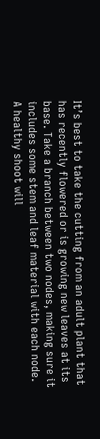It’s best to take the cutting from an adult plant that has recently flowered or is growing new leaves at its base. Take a branch between two nodes, making sure it includes some stem and leaf material with each node. A healthy shoot will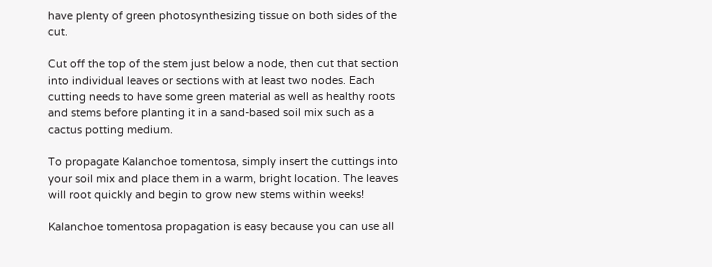have plenty of green photosynthesizing tissue on both sides of the cut.

Cut off the top of the stem just below a node, then cut that section into individual leaves or sections with at least two nodes. Each cutting needs to have some green material as well as healthy roots and stems before planting it in a sand-based soil mix such as a cactus potting medium.

To propagate Kalanchoe tomentosa, simply insert the cuttings into your soil mix and place them in a warm, bright location. The leaves will root quickly and begin to grow new stems within weeks!

Kalanchoe tomentosa propagation is easy because you can use all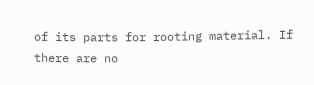of its parts for rooting material. If there are no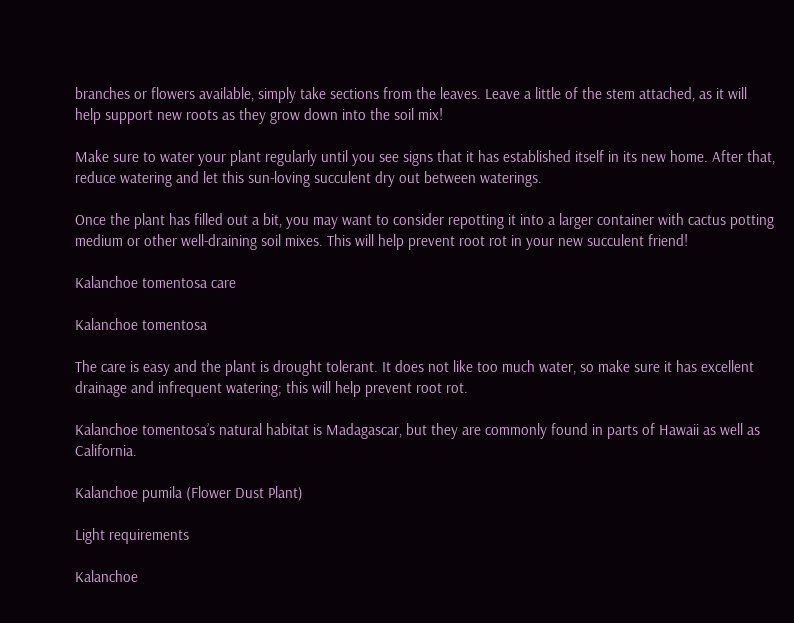branches or flowers available, simply take sections from the leaves. Leave a little of the stem attached, as it will help support new roots as they grow down into the soil mix!

Make sure to water your plant regularly until you see signs that it has established itself in its new home. After that, reduce watering and let this sun-loving succulent dry out between waterings.

Once the plant has filled out a bit, you may want to consider repotting it into a larger container with cactus potting medium or other well-draining soil mixes. This will help prevent root rot in your new succulent friend!

Kalanchoe tomentosa care

Kalanchoe tomentosa

The care is easy and the plant is drought tolerant. It does not like too much water, so make sure it has excellent drainage and infrequent watering; this will help prevent root rot.

Kalanchoe tomentosa’s natural habitat is Madagascar, but they are commonly found in parts of Hawaii as well as California.

Kalanchoe pumila (Flower Dust Plant)

Light requirements

Kalanchoe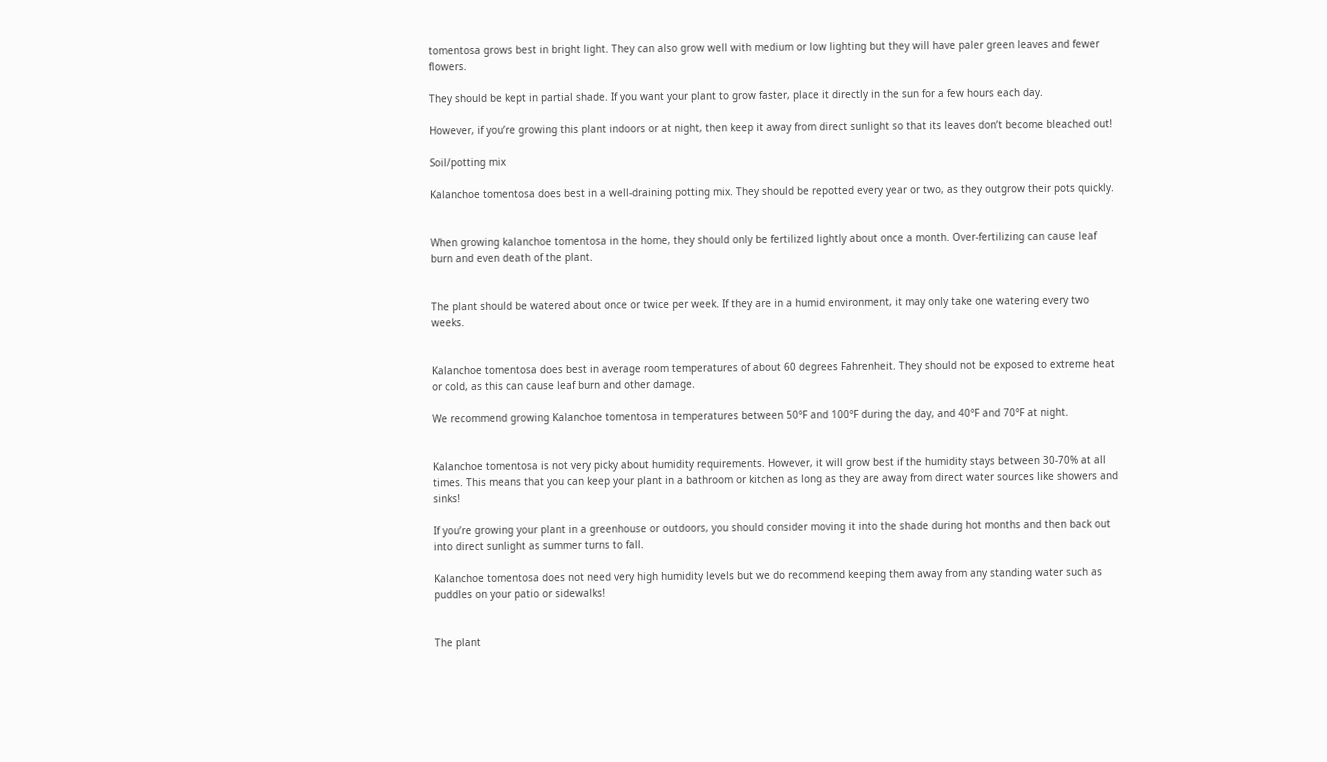tomentosa grows best in bright light. They can also grow well with medium or low lighting but they will have paler green leaves and fewer flowers.

They should be kept in partial shade. If you want your plant to grow faster, place it directly in the sun for a few hours each day.

However, if you’re growing this plant indoors or at night, then keep it away from direct sunlight so that its leaves don’t become bleached out!

Soil/potting mix

Kalanchoe tomentosa does best in a well-draining potting mix. They should be repotted every year or two, as they outgrow their pots quickly.


When growing kalanchoe tomentosa in the home, they should only be fertilized lightly about once a month. Over-fertilizing can cause leaf burn and even death of the plant.


The plant should be watered about once or twice per week. If they are in a humid environment, it may only take one watering every two weeks.


Kalanchoe tomentosa does best in average room temperatures of about 60 degrees Fahrenheit. They should not be exposed to extreme heat or cold, as this can cause leaf burn and other damage.

We recommend growing Kalanchoe tomentosa in temperatures between 50°F and 100°F during the day, and 40°F and 70°F at night.


Kalanchoe tomentosa is not very picky about humidity requirements. However, it will grow best if the humidity stays between 30-70% at all times. This means that you can keep your plant in a bathroom or kitchen as long as they are away from direct water sources like showers and sinks!

If you’re growing your plant in a greenhouse or outdoors, you should consider moving it into the shade during hot months and then back out into direct sunlight as summer turns to fall.

Kalanchoe tomentosa does not need very high humidity levels but we do recommend keeping them away from any standing water such as puddles on your patio or sidewalks!


The plant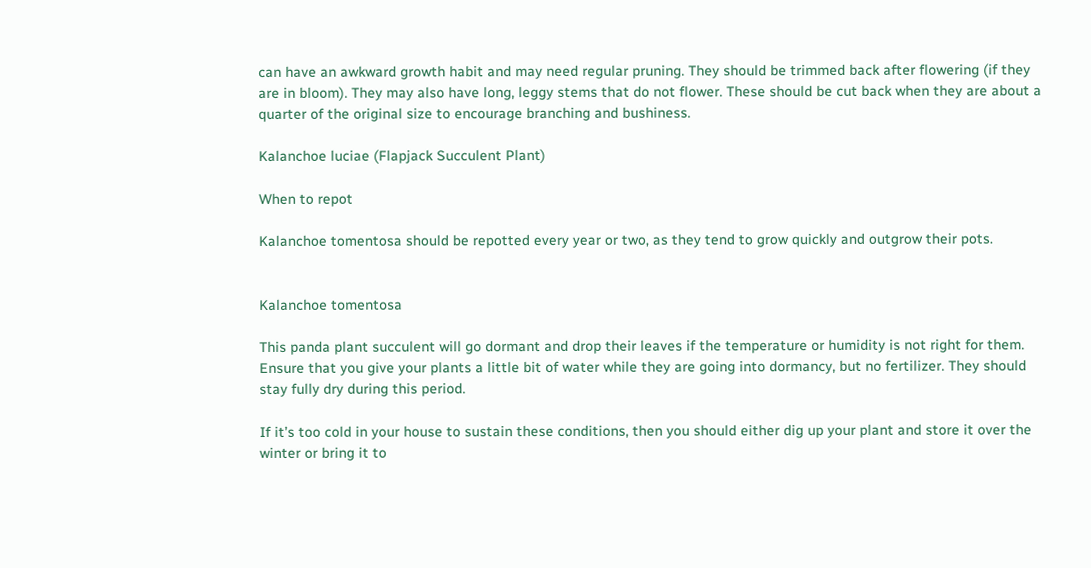can have an awkward growth habit and may need regular pruning. They should be trimmed back after flowering (if they are in bloom). They may also have long, leggy stems that do not flower. These should be cut back when they are about a quarter of the original size to encourage branching and bushiness.

Kalanchoe luciae (Flapjack Succulent Plant)

When to repot

Kalanchoe tomentosa should be repotted every year or two, as they tend to grow quickly and outgrow their pots.


Kalanchoe tomentosa

This panda plant succulent will go dormant and drop their leaves if the temperature or humidity is not right for them. Ensure that you give your plants a little bit of water while they are going into dormancy, but no fertilizer. They should stay fully dry during this period.

If it’s too cold in your house to sustain these conditions, then you should either dig up your plant and store it over the winter or bring it to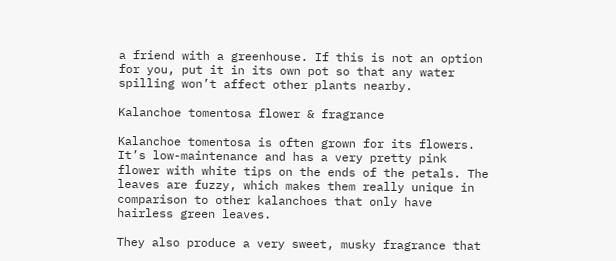a friend with a greenhouse. If this is not an option for you, put it in its own pot so that any water spilling won’t affect other plants nearby.

Kalanchoe tomentosa flower & fragrance

Kalanchoe tomentosa is often grown for its flowers. It’s low-maintenance and has a very pretty pink flower with white tips on the ends of the petals. The leaves are fuzzy, which makes them really unique in comparison to other kalanchoes that only have hairless green leaves.

They also produce a very sweet, musky fragrance that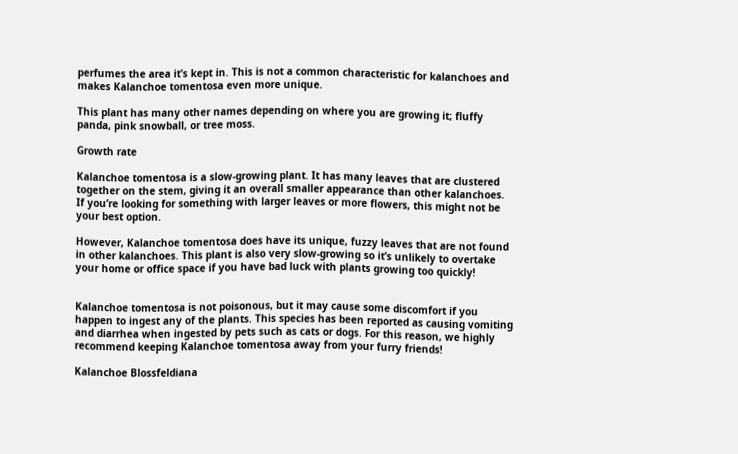perfumes the area it’s kept in. This is not a common characteristic for kalanchoes and makes Kalanchoe tomentosa even more unique.

This plant has many other names depending on where you are growing it; fluffy panda, pink snowball, or tree moss.

Growth rate

Kalanchoe tomentosa is a slow-growing plant. It has many leaves that are clustered together on the stem, giving it an overall smaller appearance than other kalanchoes. If you’re looking for something with larger leaves or more flowers, this might not be your best option.

However, Kalanchoe tomentosa does have its unique, fuzzy leaves that are not found in other kalanchoes. This plant is also very slow-growing so it’s unlikely to overtake your home or office space if you have bad luck with plants growing too quickly!


Kalanchoe tomentosa is not poisonous, but it may cause some discomfort if you happen to ingest any of the plants. This species has been reported as causing vomiting and diarrhea when ingested by pets such as cats or dogs. For this reason, we highly recommend keeping Kalanchoe tomentosa away from your furry friends!

Kalanchoe Blossfeldiana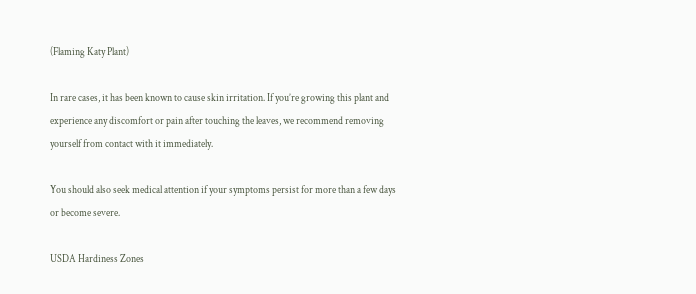(Flaming Katy Plant)

In rare cases, it has been known to cause skin irritation. If you’re growing this plant and experience any discomfort or pain after touching the leaves, we recommend removing yourself from contact with it immediately.

You should also seek medical attention if your symptoms persist for more than a few days or become severe.

USDA Hardiness Zones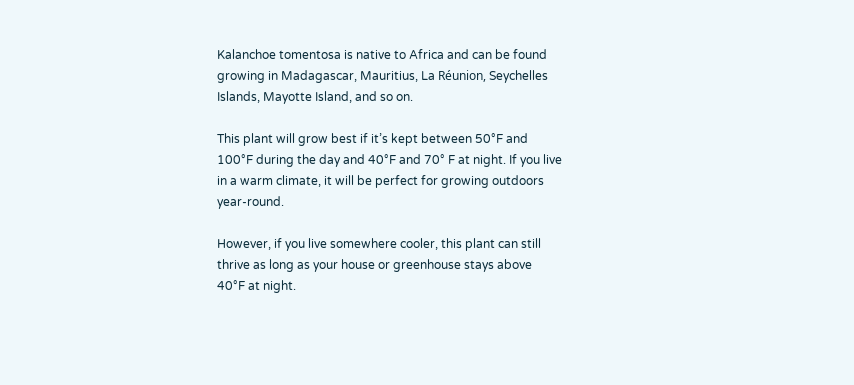Kalanchoe tomentosa is native to Africa and can be found growing in Madagascar, Mauritius, La Réunion, Seychelles Islands, Mayotte Island, and so on.

This plant will grow best if it’s kept between 50°F and 100°F during the day and 40°F and 70° F at night. If you live in a warm climate, it will be perfect for growing outdoors year-round.

However, if you live somewhere cooler, this plant can still thrive as long as your house or greenhouse stays above 40°F at night.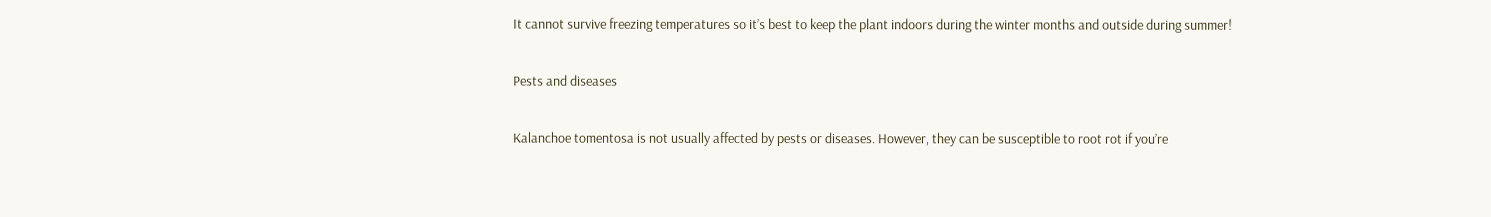It cannot survive freezing temperatures so it’s best to keep the plant indoors during the winter months and outside during summer!

Pests and diseases

Kalanchoe tomentosa is not usually affected by pests or diseases. However, they can be susceptible to root rot if you’re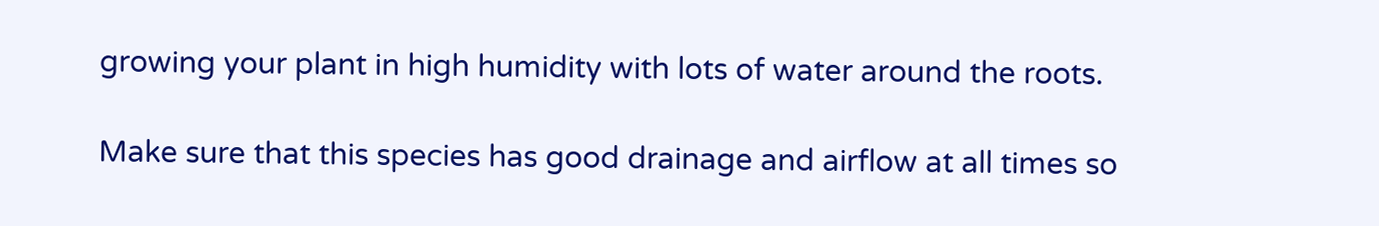growing your plant in high humidity with lots of water around the roots.

Make sure that this species has good drainage and airflow at all times so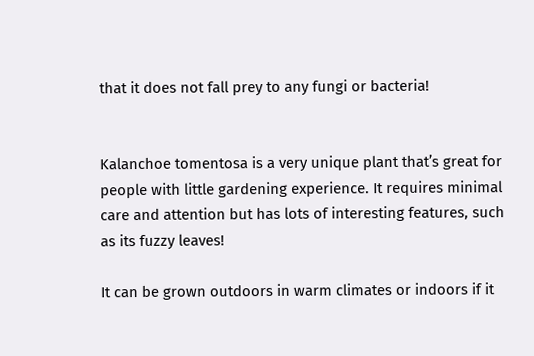that it does not fall prey to any fungi or bacteria!


Kalanchoe tomentosa is a very unique plant that’s great for people with little gardening experience. It requires minimal care and attention but has lots of interesting features, such as its fuzzy leaves!

It can be grown outdoors in warm climates or indoors if it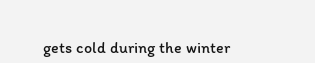gets cold during the winter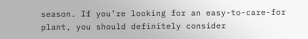season. If you’re looking for an easy-to-care-for plant, you should definitely consider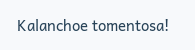Kalanchoe tomentosa!